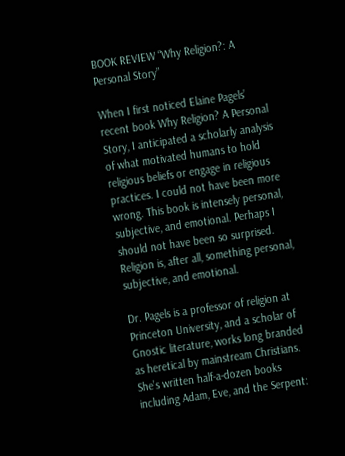BOOK REVIEW “Why Religion?: A Personal Story”

When I first noticed Elaine Pagels’ recent book Why Religion? A Personal Story, I anticipated a scholarly analysis of what motivated humans to hold religious beliefs or engage in religious practices. I could not have been more wrong. This book is intensely personal, subjective, and emotional. Perhaps I should not have been so surprised. Religion is, after all, something personal, subjective, and emotional.

Dr. Pagels is a professor of religion at Princeton University, and a scholar of Gnostic literature, works long branded as heretical by mainstream Christians. She’s written half-a-dozen books including Adam, Eve, and the Serpent: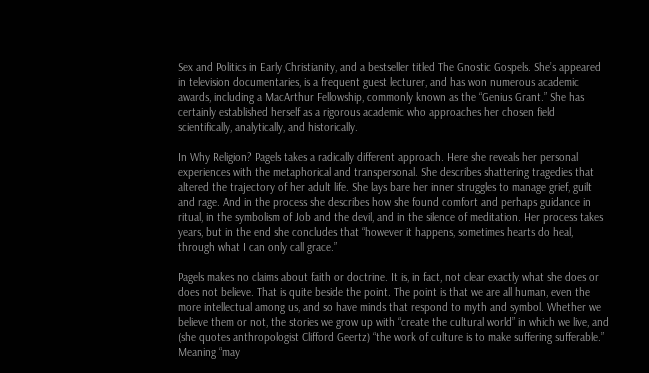Sex and Politics in Early Christianity, and a bestseller titled The Gnostic Gospels. She’s appeared in television documentaries, is a frequent guest lecturer, and has won numerous academic awards, including a MacArthur Fellowship, commonly known as the “Genius Grant.” She has certainly established herself as a rigorous academic who approaches her chosen field scientifically, analytically, and historically.

In Why Religion? Pagels takes a radically different approach. Here she reveals her personal experiences with the metaphorical and transpersonal. She describes shattering tragedies that altered the trajectory of her adult life. She lays bare her inner struggles to manage grief, guilt and rage. And in the process she describes how she found comfort and perhaps guidance in ritual, in the symbolism of Job and the devil, and in the silence of meditation. Her process takes years, but in the end she concludes that “however it happens, sometimes hearts do heal, through what I can only call grace.”

Pagels makes no claims about faith or doctrine. It is, in fact, not clear exactly what she does or does not believe. That is quite beside the point. The point is that we are all human, even the more intellectual among us, and so have minds that respond to myth and symbol. Whether we believe them or not, the stories we grow up with “create the cultural world” in which we live, and (she quotes anthropologist Clifford Geertz) “the work of culture is to make suffering sufferable.” Meaning “may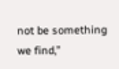not be something we find,”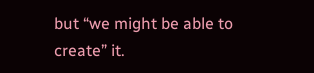but “we might be able to create” it.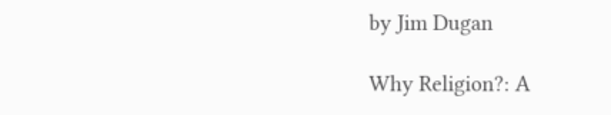by Jim Dugan

Why Religion?: A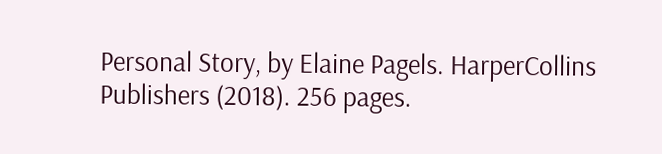Personal Story, by Elaine Pagels. HarperCollins Publishers (2018). 256 pages.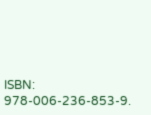ISBN: 978-006-236-853-9.